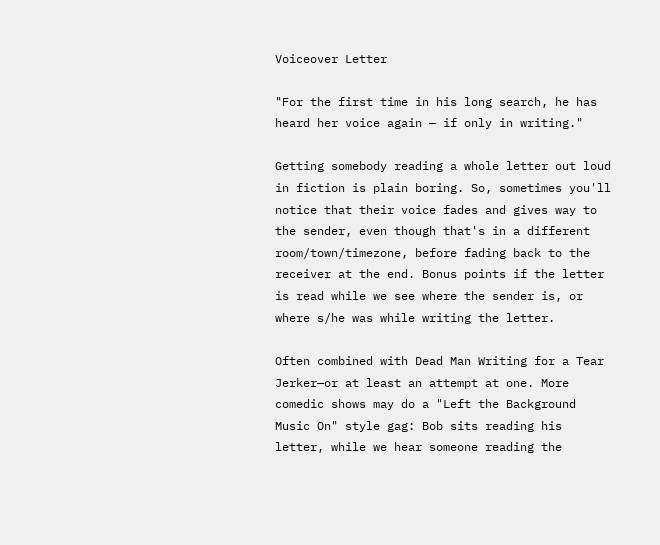Voiceover Letter

"For the first time in his long search, he has heard her voice again — if only in writing."

Getting somebody reading a whole letter out loud in fiction is plain boring. So, sometimes you'll notice that their voice fades and gives way to the sender, even though that's in a different room/town/timezone, before fading back to the receiver at the end. Bonus points if the letter is read while we see where the sender is, or where s/he was while writing the letter.

Often combined with Dead Man Writing for a Tear Jerker—or at least an attempt at one. More comedic shows may do a "Left the Background Music On" style gag: Bob sits reading his letter, while we hear someone reading the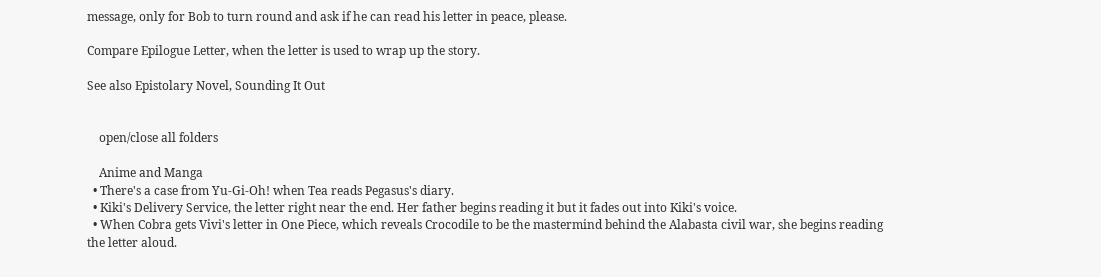message, only for Bob to turn round and ask if he can read his letter in peace, please.

Compare Epilogue Letter, when the letter is used to wrap up the story.

See also Epistolary Novel, Sounding It Out


    open/close all folders

    Anime and Manga
  • There's a case from Yu-Gi-Oh! when Tea reads Pegasus's diary.
  • Kiki's Delivery Service, the letter right near the end. Her father begins reading it but it fades out into Kiki's voice.
  • When Cobra gets Vivi's letter in One Piece, which reveals Crocodile to be the mastermind behind the Alabasta civil war, she begins reading the letter aloud.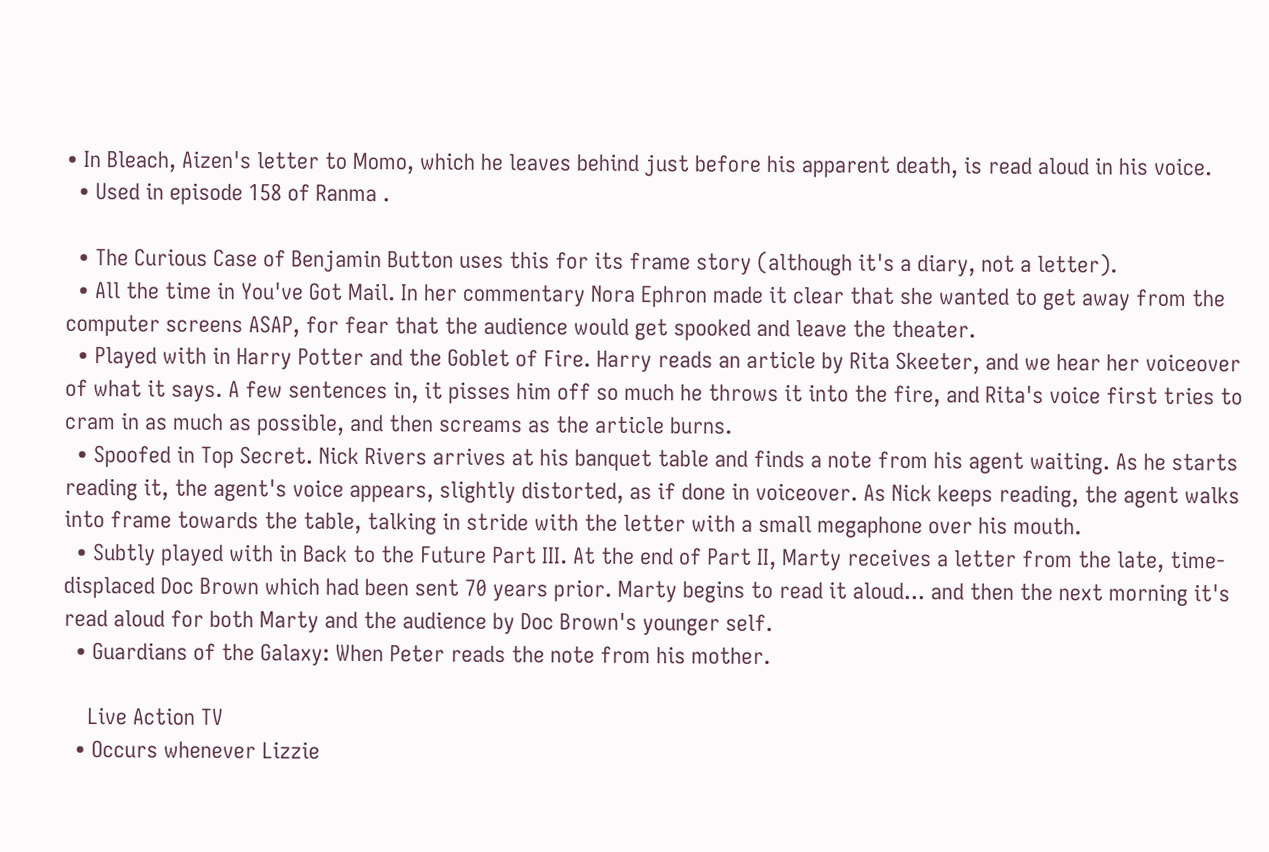• In Bleach, Aizen's letter to Momo, which he leaves behind just before his apparent death, is read aloud in his voice.
  • Used in episode 158 of Ranma .

  • The Curious Case of Benjamin Button uses this for its frame story (although it's a diary, not a letter).
  • All the time in You've Got Mail. In her commentary Nora Ephron made it clear that she wanted to get away from the computer screens ASAP, for fear that the audience would get spooked and leave the theater.
  • Played with in Harry Potter and the Goblet of Fire. Harry reads an article by Rita Skeeter, and we hear her voiceover of what it says. A few sentences in, it pisses him off so much he throws it into the fire, and Rita's voice first tries to cram in as much as possible, and then screams as the article burns.
  • Spoofed in Top Secret. Nick Rivers arrives at his banquet table and finds a note from his agent waiting. As he starts reading it, the agent's voice appears, slightly distorted, as if done in voiceover. As Nick keeps reading, the agent walks into frame towards the table, talking in stride with the letter with a small megaphone over his mouth.
  • Subtly played with in Back to the Future Part III. At the end of Part II, Marty receives a letter from the late, time-displaced Doc Brown which had been sent 70 years prior. Marty begins to read it aloud... and then the next morning it's read aloud for both Marty and the audience by Doc Brown's younger self.
  • Guardians of the Galaxy: When Peter reads the note from his mother.

    Live Action TV
  • Occurs whenever Lizzie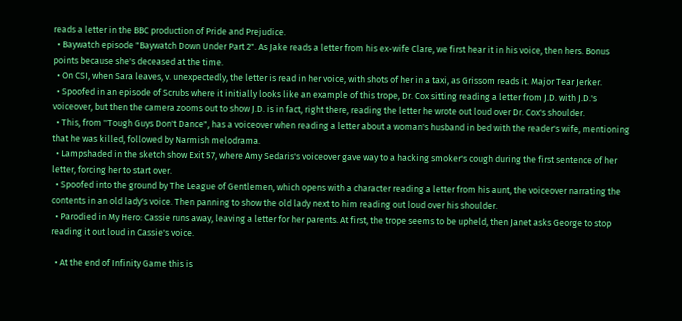reads a letter in the BBC production of Pride and Prejudice.
  • Baywatch episode "Baywatch Down Under Part 2". As Jake reads a letter from his ex-wife Clare, we first hear it in his voice, then hers. Bonus points because she's deceased at the time.
  • On CSI, when Sara leaves, v. unexpectedly, the letter is read in her voice, with shots of her in a taxi, as Grissom reads it. Major Tear Jerker.
  • Spoofed in an episode of Scrubs where it initially looks like an example of this trope, Dr. Cox sitting reading a letter from J.D. with J.D.'s voiceover, but then the camera zooms out to show J.D. is in fact, right there, reading the letter he wrote out loud over Dr. Cox's shoulder.
  • This, from ''Tough Guys Don't Dance", has a voiceover when reading a letter about a woman's husband in bed with the reader's wife, mentioning that he was killed, followed by Narmish melodrama.
  • Lampshaded in the sketch show Exit 57, where Amy Sedaris's voiceover gave way to a hacking smoker's cough during the first sentence of her letter, forcing her to start over.
  • Spoofed into the ground by The League of Gentlemen, which opens with a character reading a letter from his aunt, the voiceover narrating the contents in an old lady's voice. Then panning to show the old lady next to him reading out loud over his shoulder.
  • Parodied in My Hero: Cassie runs away, leaving a letter for her parents. At first, the trope seems to be upheld, then Janet asks George to stop reading it out loud in Cassie's voice.

  • At the end of Infinity Game this is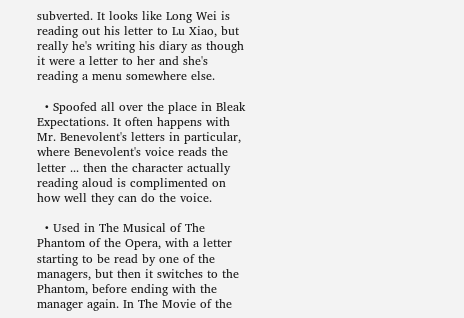subverted. It looks like Long Wei is reading out his letter to Lu Xiao, but really he's writing his diary as though it were a letter to her and she's reading a menu somewhere else.

  • Spoofed all over the place in Bleak Expectations. It often happens with Mr. Benevolent's letters in particular, where Benevolent's voice reads the letter ... then the character actually reading aloud is complimented on how well they can do the voice.

  • Used in The Musical of The Phantom of the Opera, with a letter starting to be read by one of the managers, but then it switches to the Phantom, before ending with the manager again. In The Movie of the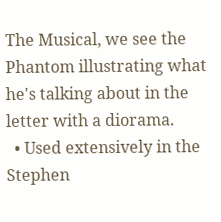The Musical, we see the Phantom illustrating what he's talking about in the letter with a diorama.
  • Used extensively in the Stephen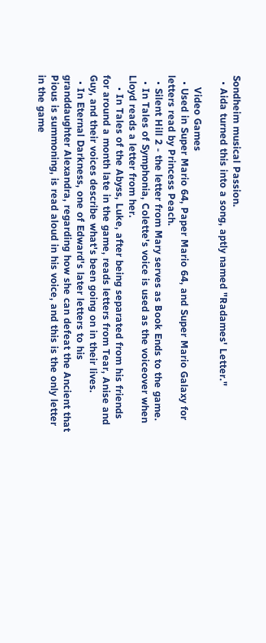Sondheim musical Passion.
  • Aida turned this into a song, aptly named "Radames' Letter."

    Video Games
  • Used in Super Mario 64, Paper Mario 64, and Super Mario Galaxy for letters read by Princess Peach.
  • Silent Hill 2 - the letter from Mary serves as Book Ends to the game.
  • In Tales of Symphonia, Colette's voice is used as the voiceover when Lloyd reads a letter from her.
    • In Tales of the Abyss, Luke, after being separated from his friends for around a month late in the game, reads letters from Tear, Anise and Guy, and their voices describe what's been going on in their lives.
  • In Eternal Darkness, one of Edward's later letters to his granddaughter Alexandra, regarding how she can defeat the Ancient that Pious is summoning, is read aloud in his voice, and this is the only letter in the game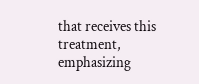that receives this treatment, emphasizing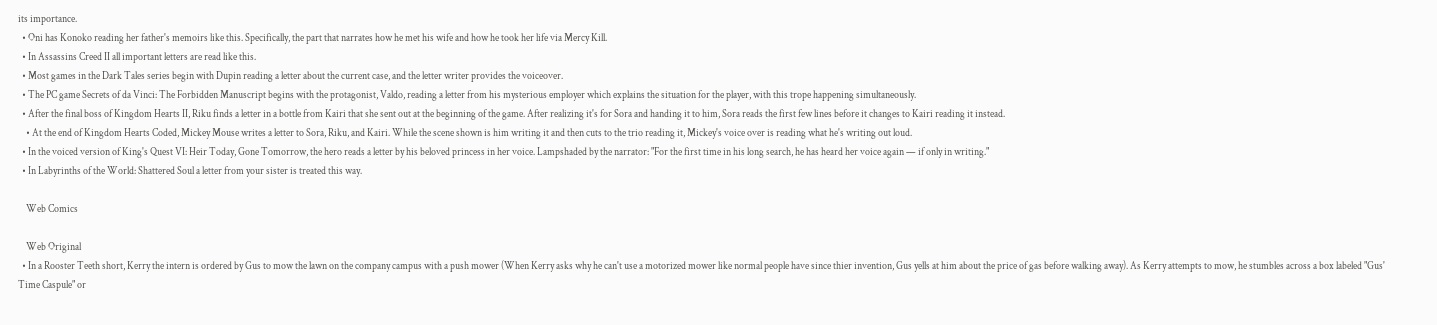its importance.
  • Oni has Konoko reading her father's memoirs like this. Specifically, the part that narrates how he met his wife and how he took her life via Mercy Kill.
  • In Assassins Creed II all important letters are read like this.
  • Most games in the Dark Tales series begin with Dupin reading a letter about the current case, and the letter writer provides the voiceover.
  • The PC game Secrets of da Vinci: The Forbidden Manuscript begins with the protagonist, Valdo, reading a letter from his mysterious employer which explains the situation for the player, with this trope happening simultaneously.
  • After the final boss of Kingdom Hearts II, Riku finds a letter in a bottle from Kairi that she sent out at the beginning of the game. After realizing it's for Sora and handing it to him, Sora reads the first few lines before it changes to Kairi reading it instead.
    • At the end of Kingdom Hearts Coded, Mickey Mouse writes a letter to Sora, Riku, and Kairi. While the scene shown is him writing it and then cuts to the trio reading it, Mickey's voice over is reading what he's writing out loud.
  • In the voiced version of King's Quest VI: Heir Today, Gone Tomorrow, the hero reads a letter by his beloved princess in her voice. Lampshaded by the narrator: "For the first time in his long search, he has heard her voice again — if only in writing."
  • In Labyrinths of the World: Shattered Soul a letter from your sister is treated this way.

    Web Comics

    Web Original
  • In a Rooster Teeth short, Kerry the intern is ordered by Gus to mow the lawn on the company campus with a push mower (When Kerry asks why he can't use a motorized mower like normal people have since thier invention, Gus yells at him about the price of gas before walking away). As Kerry attempts to mow, he stumbles across a box labeled "Gus' Time Caspule" or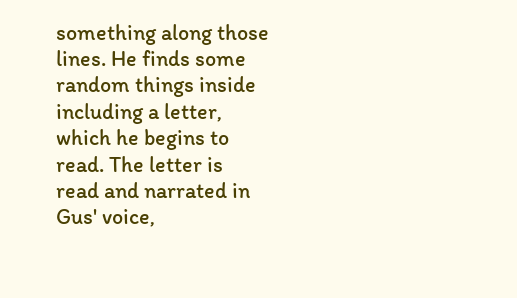something along those lines. He finds some random things inside including a letter, which he begins to read. The letter is read and narrated in Gus' voice,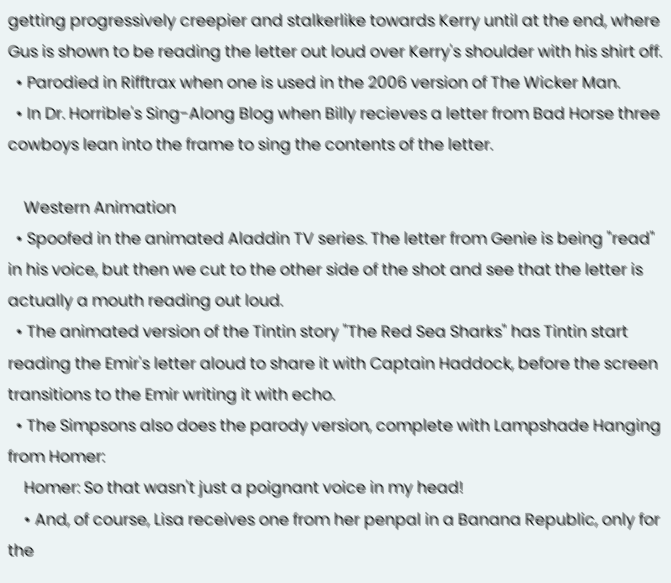getting progressively creepier and stalkerlike towards Kerry until at the end, where Gus is shown to be reading the letter out loud over Kerry's shoulder with his shirt off.
  • Parodied in Rifftrax when one is used in the 2006 version of The Wicker Man.
  • In Dr. Horrible's Sing-Along Blog when Billy recieves a letter from Bad Horse three cowboys lean into the frame to sing the contents of the letter.

    Western Animation
  • Spoofed in the animated Aladdin TV series. The letter from Genie is being "read" in his voice, but then we cut to the other side of the shot and see that the letter is actually a mouth reading out loud.
  • The animated version of the Tintin story "The Red Sea Sharks" has Tintin start reading the Emir's letter aloud to share it with Captain Haddock, before the screen transitions to the Emir writing it with echo.
  • The Simpsons also does the parody version, complete with Lampshade Hanging from Homer:
    Homer: So that wasn't just a poignant voice in my head!
    • And, of course, Lisa receives one from her penpal in a Banana Republic, only for the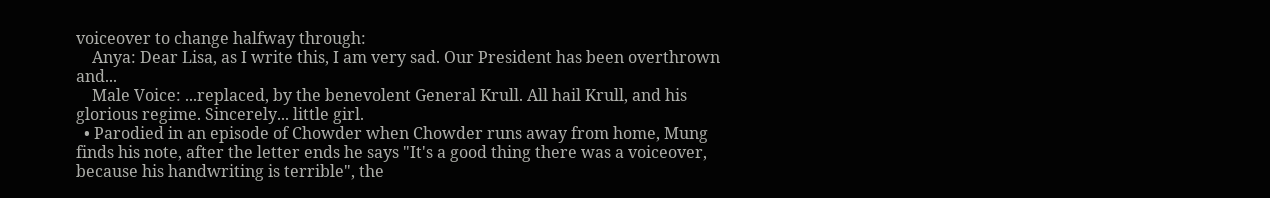voiceover to change halfway through:
    Anya: Dear Lisa, as I write this, I am very sad. Our President has been overthrown and...
    Male Voice: ...replaced, by the benevolent General Krull. All hail Krull, and his glorious regime. Sincerely... little girl.
  • Parodied in an episode of Chowder when Chowder runs away from home, Mung finds his note, after the letter ends he says "It's a good thing there was a voiceover, because his handwriting is terrible", the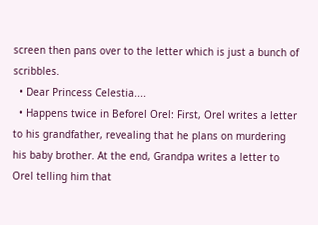screen then pans over to the letter which is just a bunch of scribbles.
  • Dear Princess Celestia....
  • Happens twice in Beforel Orel: First, Orel writes a letter to his grandfather, revealing that he plans on murdering his baby brother. At the end, Grandpa writes a letter to Orel telling him that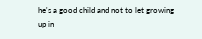he's a good child and not to let growing up in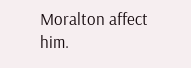Moralton affect him.